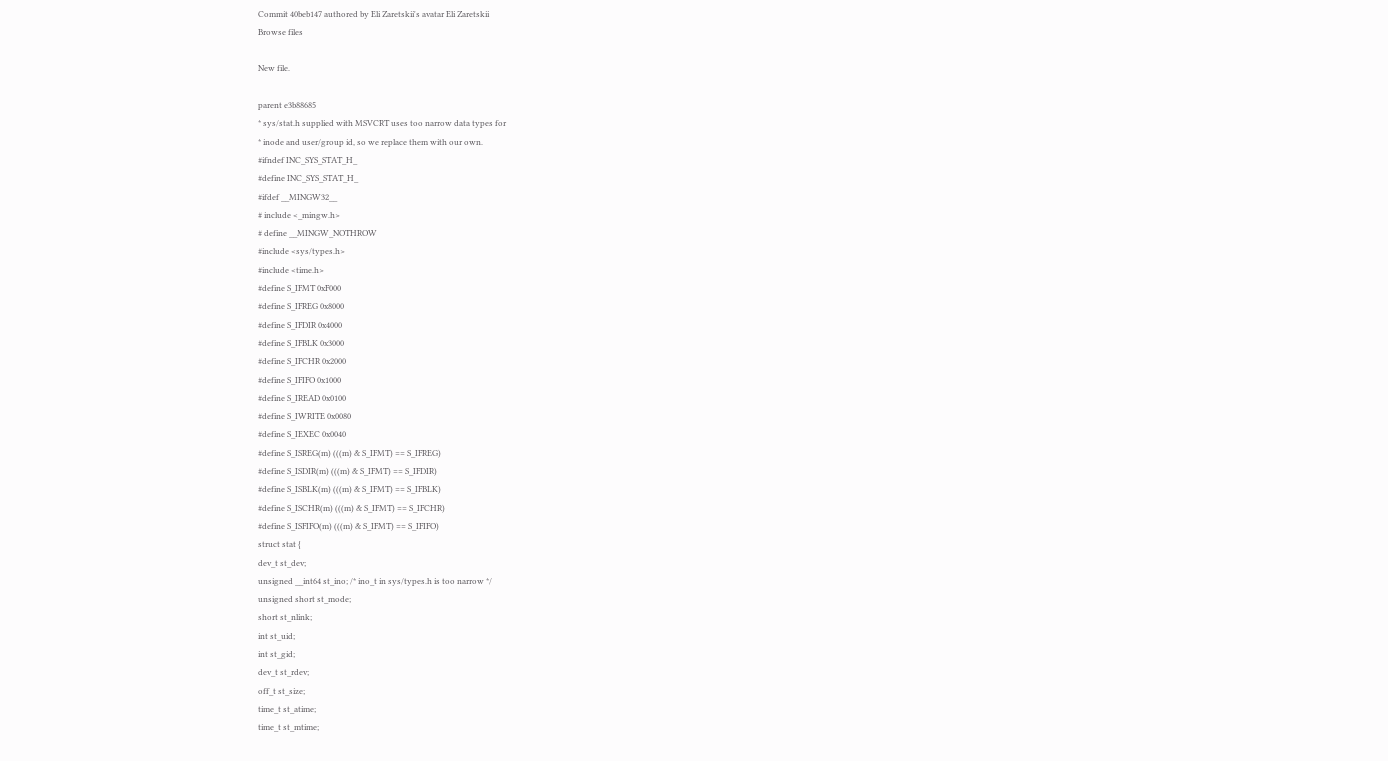Commit 40beb147 authored by Eli Zaretskii's avatar Eli Zaretskii
Browse files

New file.

parent e3b88685
* sys/stat.h supplied with MSVCRT uses too narrow data types for
* inode and user/group id, so we replace them with our own.
#ifndef INC_SYS_STAT_H_
#define INC_SYS_STAT_H_
#ifdef __MINGW32__
# include <_mingw.h>
# define __MINGW_NOTHROW
#include <sys/types.h>
#include <time.h>
#define S_IFMT 0xF000
#define S_IFREG 0x8000
#define S_IFDIR 0x4000
#define S_IFBLK 0x3000
#define S_IFCHR 0x2000
#define S_IFIFO 0x1000
#define S_IREAD 0x0100
#define S_IWRITE 0x0080
#define S_IEXEC 0x0040
#define S_ISREG(m) (((m) & S_IFMT) == S_IFREG)
#define S_ISDIR(m) (((m) & S_IFMT) == S_IFDIR)
#define S_ISBLK(m) (((m) & S_IFMT) == S_IFBLK)
#define S_ISCHR(m) (((m) & S_IFMT) == S_IFCHR)
#define S_ISFIFO(m) (((m) & S_IFMT) == S_IFIFO)
struct stat {
dev_t st_dev;
unsigned __int64 st_ino; /* ino_t in sys/types.h is too narrow */
unsigned short st_mode;
short st_nlink;
int st_uid;
int st_gid;
dev_t st_rdev;
off_t st_size;
time_t st_atime;
time_t st_mtime;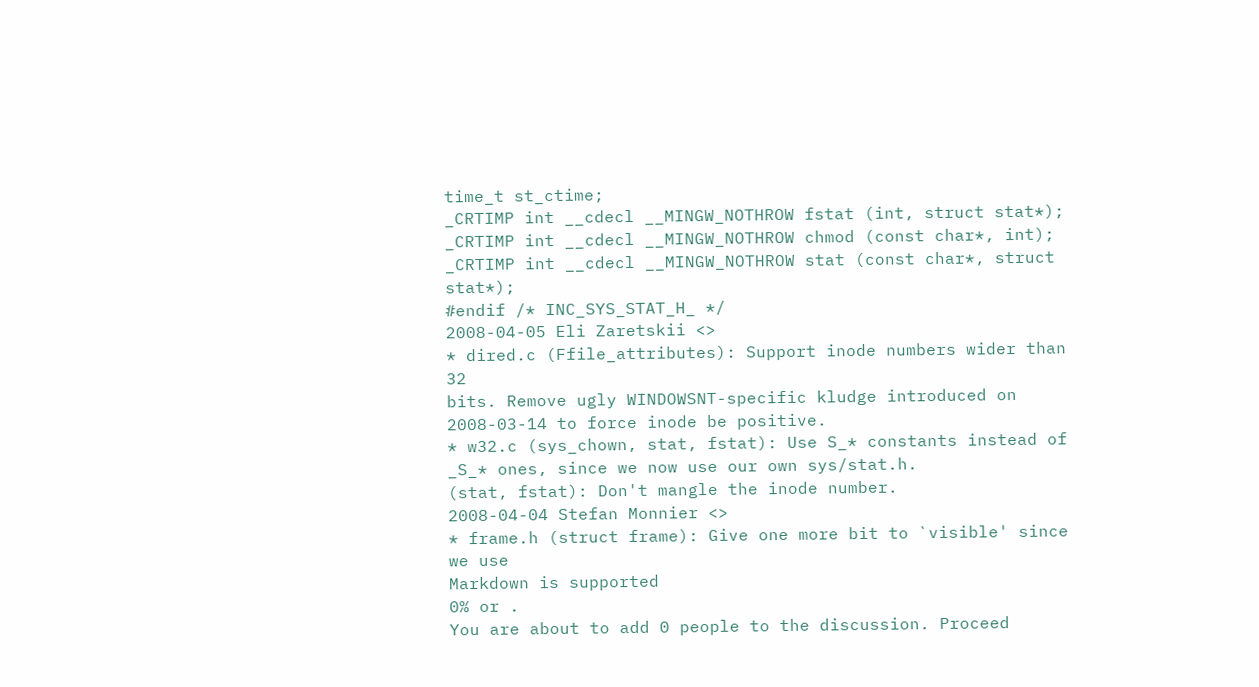time_t st_ctime;
_CRTIMP int __cdecl __MINGW_NOTHROW fstat (int, struct stat*);
_CRTIMP int __cdecl __MINGW_NOTHROW chmod (const char*, int);
_CRTIMP int __cdecl __MINGW_NOTHROW stat (const char*, struct stat*);
#endif /* INC_SYS_STAT_H_ */
2008-04-05 Eli Zaretskii <>
* dired.c (Ffile_attributes): Support inode numbers wider than 32
bits. Remove ugly WINDOWSNT-specific kludge introduced on
2008-03-14 to force inode be positive.
* w32.c (sys_chown, stat, fstat): Use S_* constants instead of
_S_* ones, since we now use our own sys/stat.h.
(stat, fstat): Don't mangle the inode number.
2008-04-04 Stefan Monnier <>
* frame.h (struct frame): Give one more bit to `visible' since we use
Markdown is supported
0% or .
You are about to add 0 people to the discussion. Proceed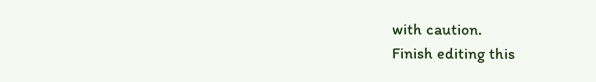with caution.
Finish editing this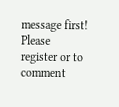message first!
Please register or to comment